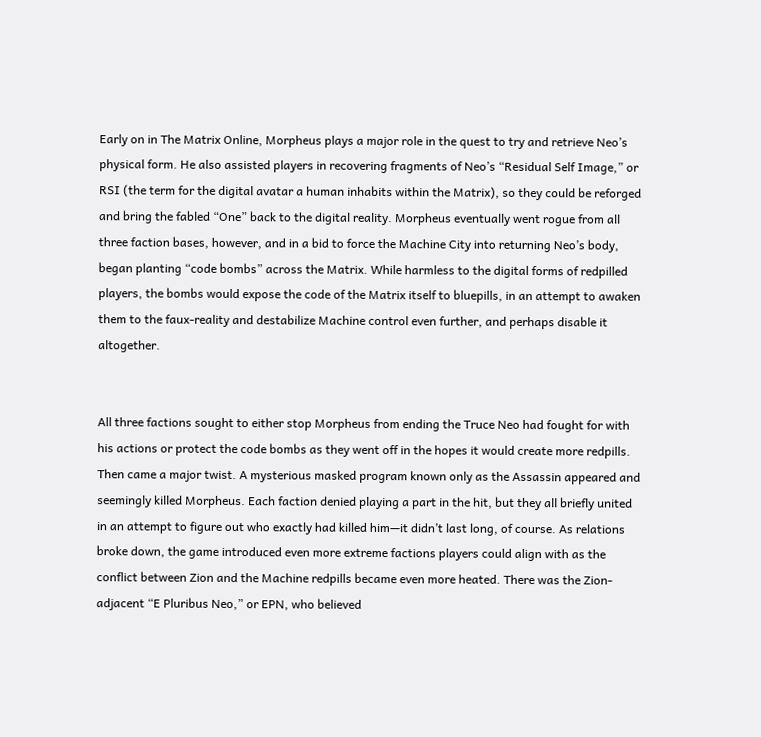Early on in The Matrix Online, Morpheus plays a major role in the quest to try and retrieve Neo’s physical form. He also assisted players in recovering fragments of Neo’s “Residual Self Image,” or RSI (the term for the digital avatar a human inhabits within the Matrix), so they could be reforged and bring the fabled “One” back to the digital reality. Morpheus eventually went rogue from all three faction bases, however, and in a bid to force the Machine City into returning Neo’s body, began planting “code bombs” across the Matrix. While harmless to the digital forms of redpilled players, the bombs would expose the code of the Matrix itself to bluepills, in an attempt to awaken them to the faux-reality and destabilize Machine control even further, and perhaps disable it altogether.


All three factions sought to either stop Morpheus from ending the Truce Neo had fought for with his actions or protect the code bombs as they went off in the hopes it would create more redpills. Then came a major twist. A mysterious masked program known only as the Assassin appeared and seemingly killed Morpheus. Each faction denied playing a part in the hit, but they all briefly united in an attempt to figure out who exactly had killed him—it didn’t last long, of course. As relations broke down, the game introduced even more extreme factions players could align with as the conflict between Zion and the Machine redpills became even more heated. There was the Zion-adjacent “E Pluribus Neo,” or EPN, who believed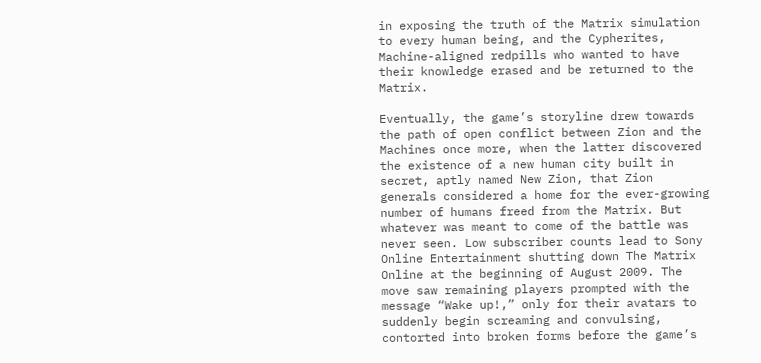in exposing the truth of the Matrix simulation to every human being, and the Cypherites, Machine-aligned redpills who wanted to have their knowledge erased and be returned to the Matrix.

Eventually, the game’s storyline drew towards the path of open conflict between Zion and the Machines once more, when the latter discovered the existence of a new human city built in secret, aptly named New Zion, that Zion generals considered a home for the ever-growing number of humans freed from the Matrix. But whatever was meant to come of the battle was never seen. Low subscriber counts lead to Sony Online Entertainment shutting down The Matrix Online at the beginning of August 2009. The move saw remaining players prompted with the message “Wake up!,” only for their avatars to suddenly begin screaming and convulsing, contorted into broken forms before the game’s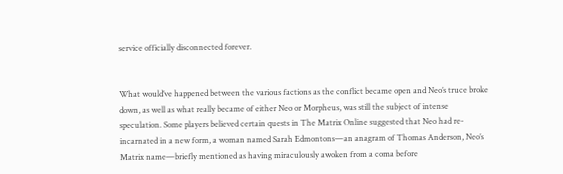service officially disconnected forever.


What would’ve happened between the various factions as the conflict became open and Neo’s truce broke down, as well as what really became of either Neo or Morpheus, was still the subject of intense speculation. Some players believed certain quests in The Matrix Online suggested that Neo had re-incarnated in a new form, a woman named Sarah Edmontons—an anagram of Thomas Anderson, Neo’s Matrix name—briefly mentioned as having miraculously awoken from a coma before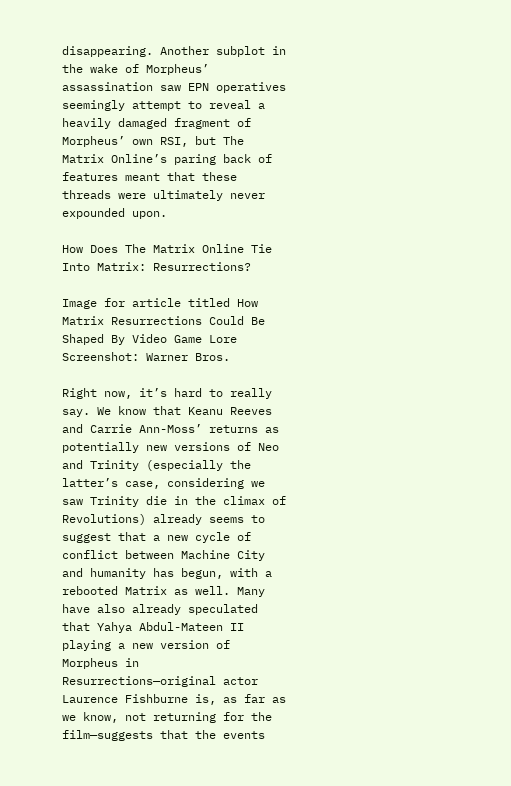disappearing. Another subplot in the wake of Morpheus’ assassination saw EPN operatives seemingly attempt to reveal a heavily damaged fragment of Morpheus’ own RSI, but The Matrix Online’s paring back of features meant that these threads were ultimately never expounded upon.

How Does The Matrix Online Tie Into Matrix: Resurrections?

Image for article titled How Matrix Resurrections Could Be Shaped By Video Game Lore
Screenshot: Warner Bros.

Right now, it’s hard to really say. We know that Keanu Reeves and Carrie Ann-Moss’ returns as potentially new versions of Neo and Trinity (especially the latter’s case, considering we saw Trinity die in the climax of Revolutions) already seems to suggest that a new cycle of conflict between Machine City and humanity has begun, with a rebooted Matrix as well. Many have also already speculated that Yahya Abdul-Mateen II playing a new version of Morpheus in Resurrections—original actor Laurence Fishburne is, as far as we know, not returning for the film—suggests that the events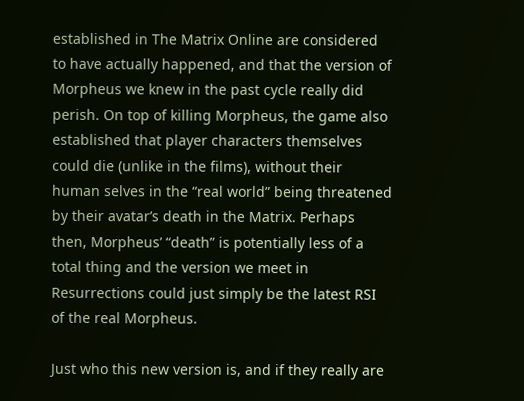established in The Matrix Online are considered to have actually happened, and that the version of Morpheus we knew in the past cycle really did perish. On top of killing Morpheus, the game also established that player characters themselves could die (unlike in the films), without their human selves in the “real world” being threatened by their avatar’s death in the Matrix. Perhaps then, Morpheus’ “death” is potentially less of a total thing and the version we meet in Resurrections could just simply be the latest RSI of the real Morpheus.

Just who this new version is, and if they really are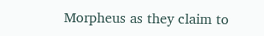Morpheus as they claim to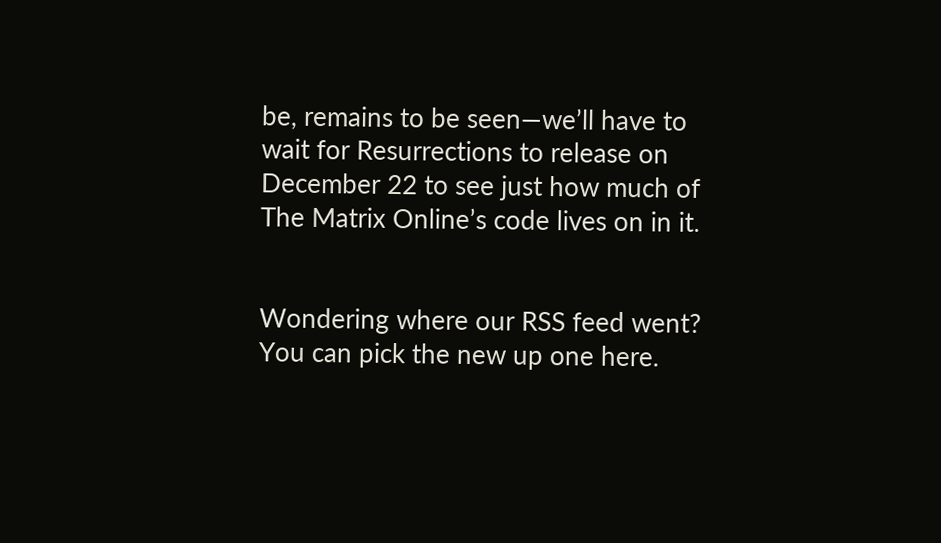be, remains to be seen—we’ll have to wait for Resurrections to release on December 22 to see just how much of The Matrix Online’s code lives on in it.


Wondering where our RSS feed went? You can pick the new up one here.